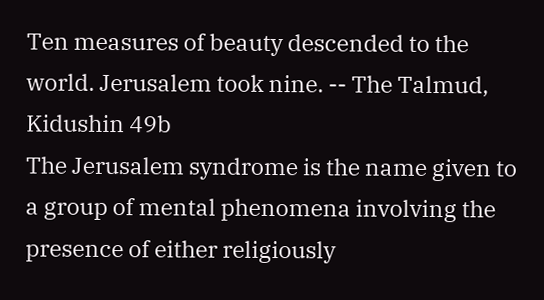Ten measures of beauty descended to the world. Jerusalem took nine. -- The Talmud, Kidushin 49b
The Jerusalem syndrome is the name given to a group of mental phenomena involving the presence of either religiously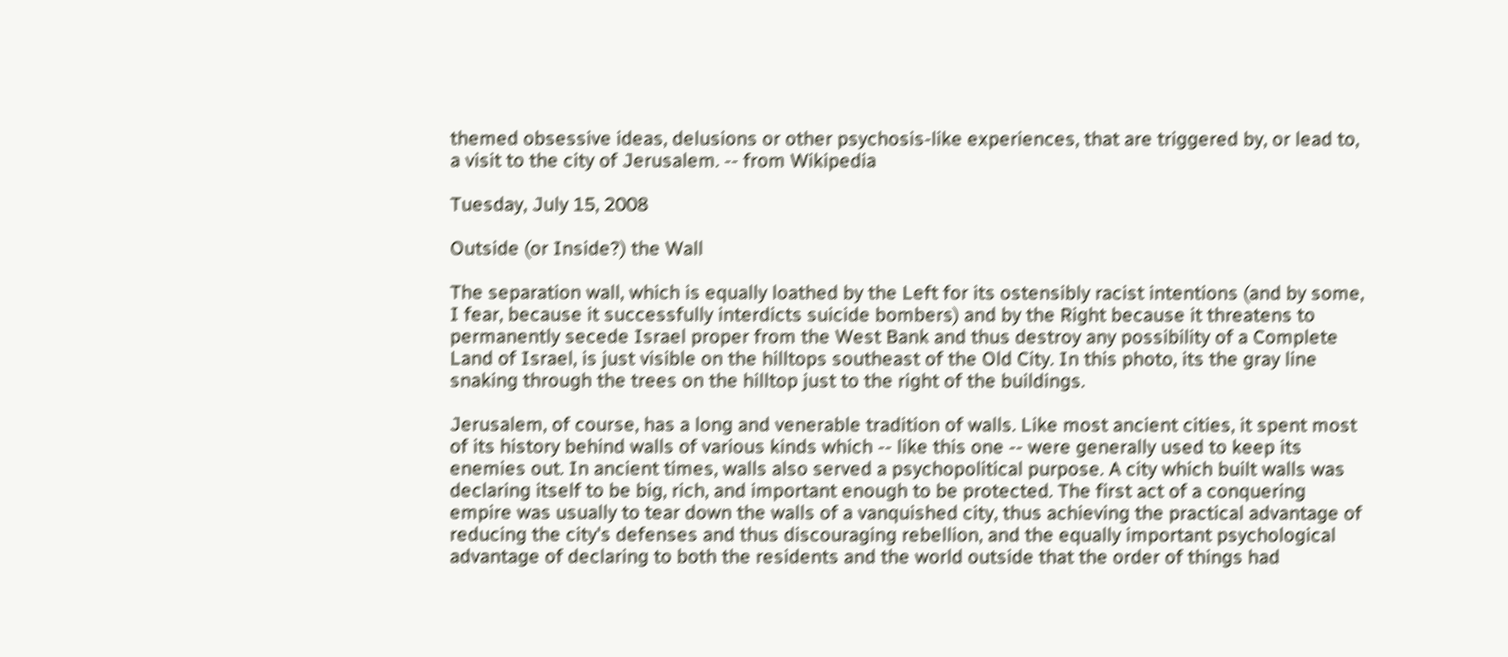themed obsessive ideas, delusions or other psychosis-like experiences, that are triggered by, or lead to, a visit to the city of Jerusalem. -- from Wikipedia

Tuesday, July 15, 2008

Outside (or Inside?) the Wall

The separation wall, which is equally loathed by the Left for its ostensibly racist intentions (and by some, I fear, because it successfully interdicts suicide bombers) and by the Right because it threatens to permanently secede Israel proper from the West Bank and thus destroy any possibility of a Complete Land of Israel, is just visible on the hilltops southeast of the Old City. In this photo, its the gray line snaking through the trees on the hilltop just to the right of the buildings.

Jerusalem, of course, has a long and venerable tradition of walls. Like most ancient cities, it spent most of its history behind walls of various kinds which -- like this one -- were generally used to keep its enemies out. In ancient times, walls also served a psychopolitical purpose. A city which built walls was declaring itself to be big, rich, and important enough to be protected. The first act of a conquering empire was usually to tear down the walls of a vanquished city, thus achieving the practical advantage of reducing the city's defenses and thus discouraging rebellion, and the equally important psychological advantage of declaring to both the residents and the world outside that the order of things had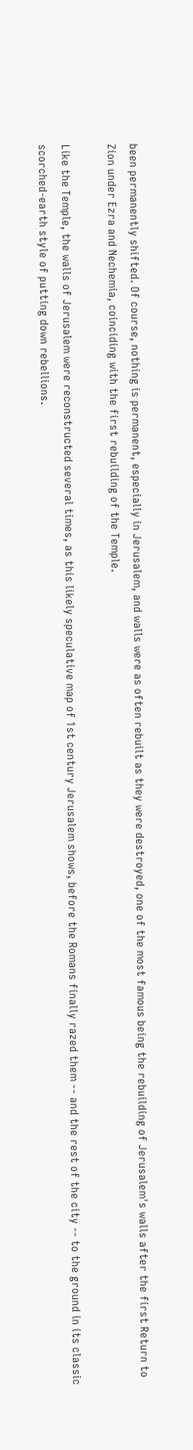been permanently shifted. Of course, nothing is permanent, especially in Jerusalem, and walls were as often rebuilt as they were destroyed, one of the most famous being the rebuilding of Jerusalem's walls after the first Return to Zion under Ezra and Nechemia, coinciding with the first rebuilding of the Temple.

Like the Temple, the walls of Jerusalem were reconstructed several times, as this likely speculative map of 1st century Jerusalem shows, before the Romans finally razed them -- and the rest of the city -- to the ground in its classic scorched-earth style of putting down rebellions.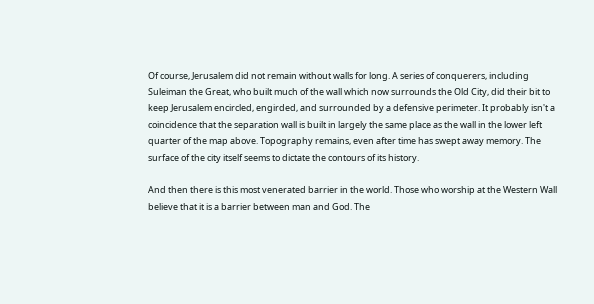Of course, Jerusalem did not remain without walls for long. A series of conquerers, including Suleiman the Great, who built much of the wall which now surrounds the Old City, did their bit to keep Jerusalem encircled, engirded, and surrounded by a defensive perimeter. It probably isn't a coincidence that the separation wall is built in largely the same place as the wall in the lower left quarter of the map above. Topography remains, even after time has swept away memory. The surface of the city itself seems to dictate the contours of its history.

And then there is this most venerated barrier in the world. Those who worship at the Western Wall believe that it is a barrier between man and God. The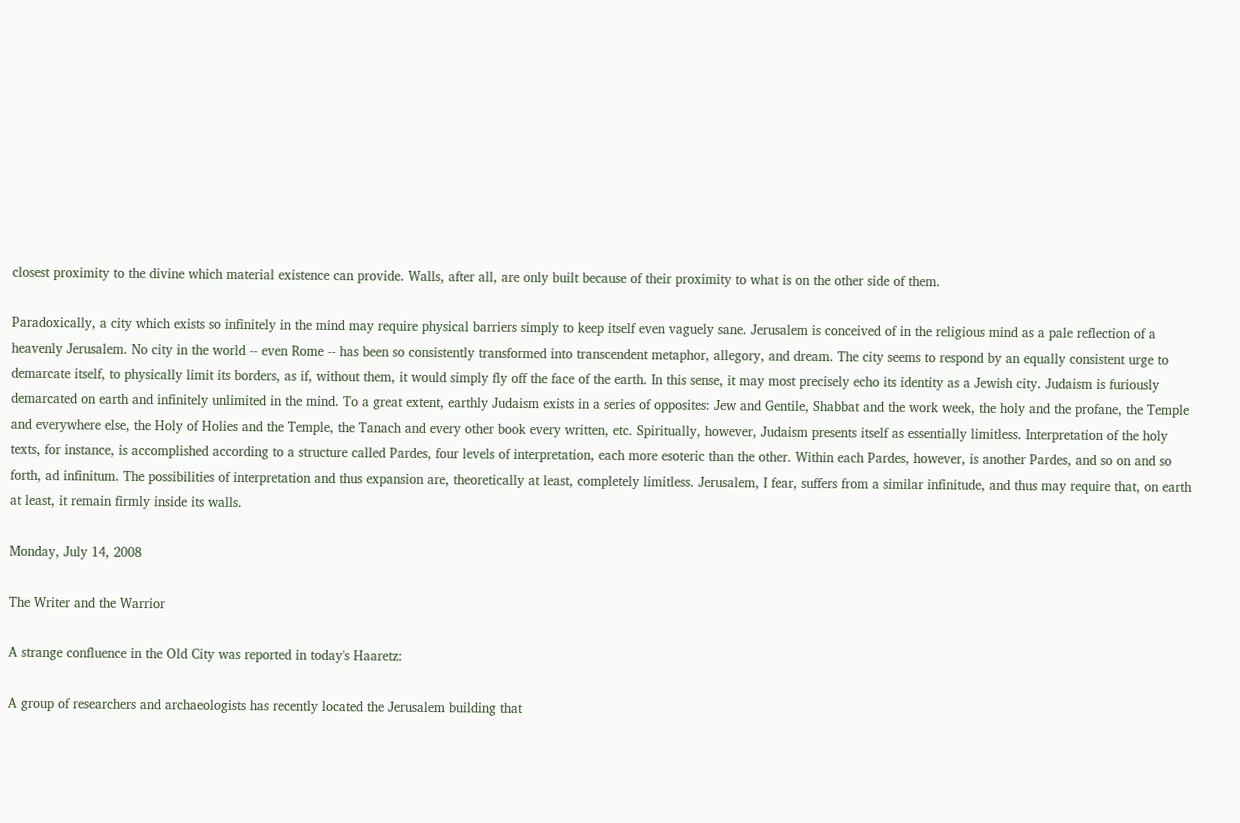closest proximity to the divine which material existence can provide. Walls, after all, are only built because of their proximity to what is on the other side of them.

Paradoxically, a city which exists so infinitely in the mind may require physical barriers simply to keep itself even vaguely sane. Jerusalem is conceived of in the religious mind as a pale reflection of a heavenly Jerusalem. No city in the world -- even Rome -- has been so consistently transformed into transcendent metaphor, allegory, and dream. The city seems to respond by an equally consistent urge to demarcate itself, to physically limit its borders, as if, without them, it would simply fly off the face of the earth. In this sense, it may most precisely echo its identity as a Jewish city. Judaism is furiously demarcated on earth and infinitely unlimited in the mind. To a great extent, earthly Judaism exists in a series of opposites: Jew and Gentile, Shabbat and the work week, the holy and the profane, the Temple and everywhere else, the Holy of Holies and the Temple, the Tanach and every other book every written, etc. Spiritually, however, Judaism presents itself as essentially limitless. Interpretation of the holy texts, for instance, is accomplished according to a structure called Pardes, four levels of interpretation, each more esoteric than the other. Within each Pardes, however, is another Pardes, and so on and so forth, ad infinitum. The possibilities of interpretation and thus expansion are, theoretically at least, completely limitless. Jerusalem, I fear, suffers from a similar infinitude, and thus may require that, on earth at least, it remain firmly inside its walls.

Monday, July 14, 2008

The Writer and the Warrior

A strange confluence in the Old City was reported in today's Haaretz:

A group of researchers and archaeologists has recently located the Jerusalem building that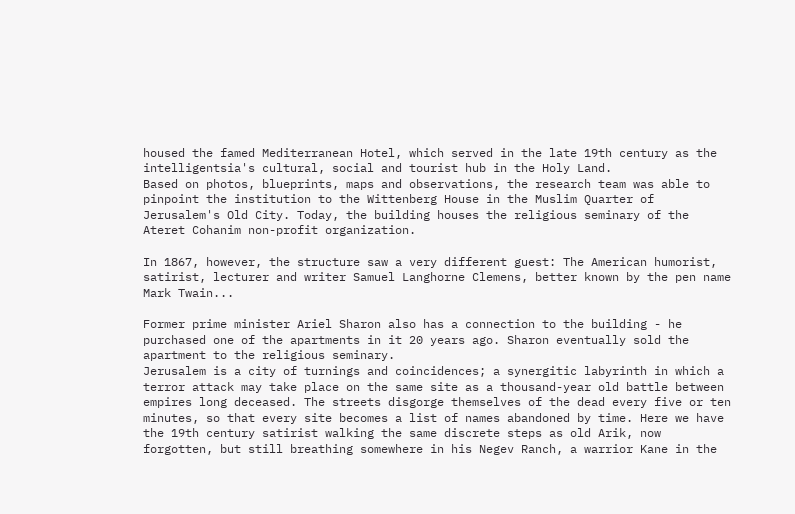housed the famed Mediterranean Hotel, which served in the late 19th century as the intelligentsia's cultural, social and tourist hub in the Holy Land.
Based on photos, blueprints, maps and observations, the research team was able to pinpoint the institution to the Wittenberg House in the Muslim Quarter of Jerusalem's Old City. Today, the building houses the religious seminary of the Ateret Cohanim non-profit organization.

In 1867, however, the structure saw a very different guest: The American humorist, satirist, lecturer and writer Samuel Langhorne Clemens, better known by the pen name Mark Twain...

Former prime minister Ariel Sharon also has a connection to the building - he purchased one of the apartments in it 20 years ago. Sharon eventually sold the apartment to the religious seminary.
Jerusalem is a city of turnings and coincidences; a synergitic labyrinth in which a terror attack may take place on the same site as a thousand-year old battle between empires long deceased. The streets disgorge themselves of the dead every five or ten minutes, so that every site becomes a list of names abandoned by time. Here we have the 19th century satirist walking the same discrete steps as old Arik, now forgotten, but still breathing somewhere in his Negev Ranch, a warrior Kane in the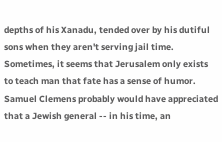depths of his Xanadu, tended over by his dutiful sons when they aren't serving jail time. Sometimes, it seems that Jerusalem only exists to teach man that fate has a sense of humor. Samuel Clemens probably would have appreciated that a Jewish general -- in his time, an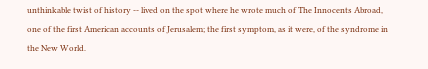unthinkable twist of history -- lived on the spot where he wrote much of The Innocents Abroad, one of the first American accounts of Jerusalem; the first symptom, as it were, of the syndrome in the New World.